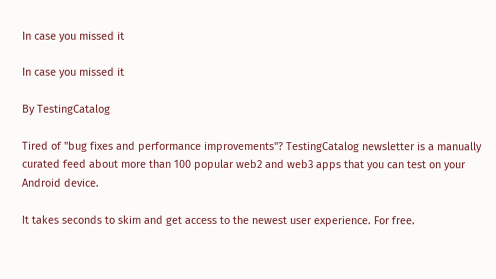In case you missed it

In case you missed it

By TestingCatalog

Tired of "bug fixes and performance improvements"? TestingCatalog newsletter is a manually curated feed about more than 100 popular web2 and web3 apps that you can test on your Android device.

It takes seconds to skim and get access to the newest user experience. For free.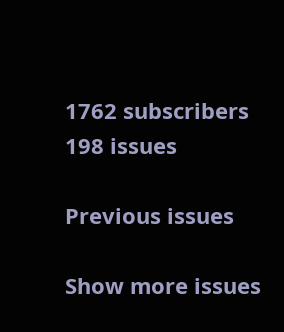1762 subscribers 198 issues

Previous issues

Show more issues